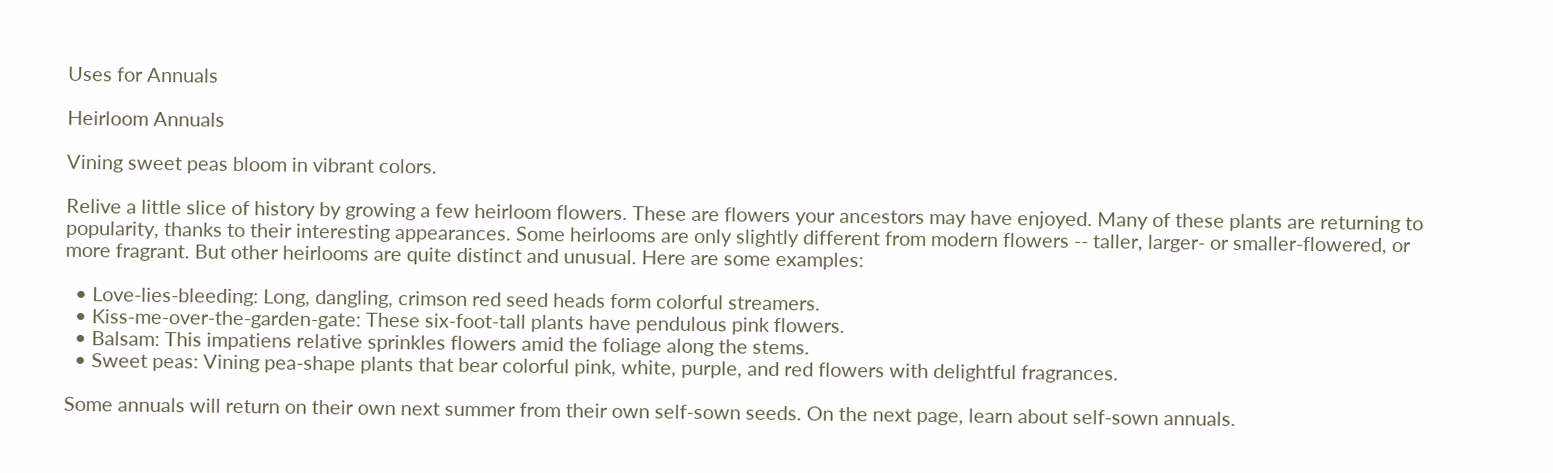Uses for Annuals

Heirloom Annuals

Vining sweet peas bloom in vibrant colors.

Relive a little slice of history by growing a few heirloom flowers. These are flowers your ancestors may have enjoyed. Many of these plants are returning to popularity, thanks to their interesting appearances. Some heirlooms are only slightly different from modern flowers -- taller, larger- or smaller-flowered, or more fragrant. But other heirlooms are quite distinct and unusual. Here are some examples:

  • Love-lies-bleeding: Long, dangling, crimson red seed heads form colorful streamers.
  • Kiss-me-over-the-garden-gate: These six-foot-tall plants have pendulous pink flowers.
  • Balsam: This impatiens relative sprinkles flowers amid the foliage along the stems.
  • Sweet peas: Vining pea-shape plants that bear colorful pink, white, purple, and red flowers with delightful fragrances.

Some annuals will return on their own next summer from their own self-sown seeds. On the next page, learn about self-sown annuals.